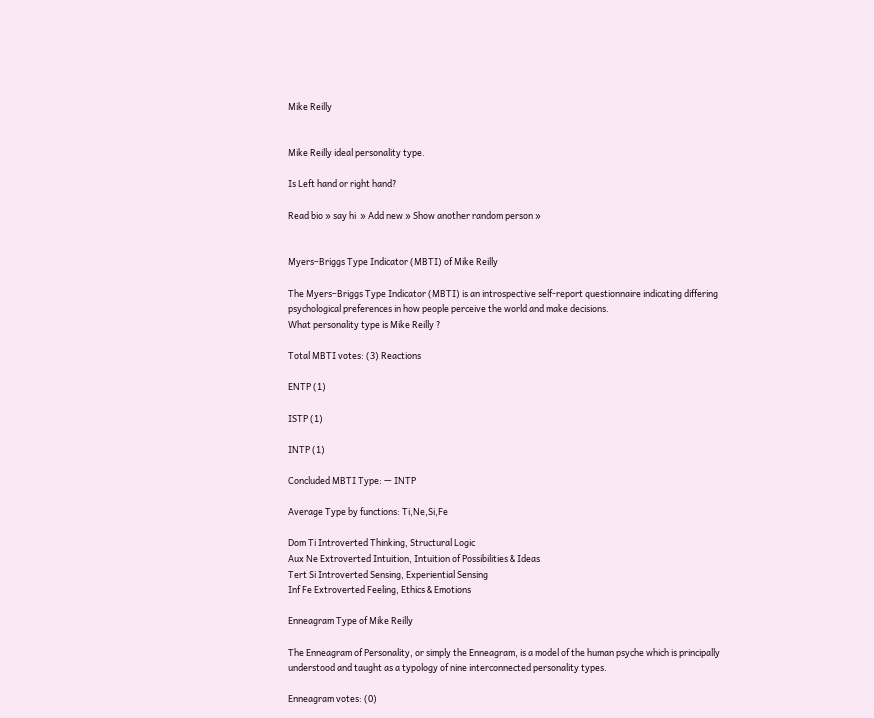Mike Reilly


Mike Reilly ideal personality type.

Is Left hand or right hand?

Read bio » say hi  » Add new » Show another random person »


Myers–Briggs Type Indicator (MBTI) of Mike Reilly

The Myers–Briggs Type Indicator (MBTI) is an introspective self-report questionnaire indicating differing psychological preferences in how people perceive the world and make decisions.
What personality type is Mike Reilly ?

Total MBTI votes: (3) Reactions

ENTP (1)

ISTP (1)

INTP (1)

Concluded MBTI Type: — INTP

Average Type by functions: Ti,Ne,Si,Fe

Dom Ti Introverted Thinking, Structural Logic
Aux Ne Extroverted Intuition, Intuition of Possibilities & Ideas
Tert Si Introverted Sensing, Experiential Sensing
Inf Fe Extroverted Feeling, Ethics & Emotions

Enneagram Type of Mike Reilly

The Enneagram of Personality, or simply the Enneagram, is a model of the human psyche which is principally understood and taught as a typology of nine interconnected personality types.

Enneagram votes: (0)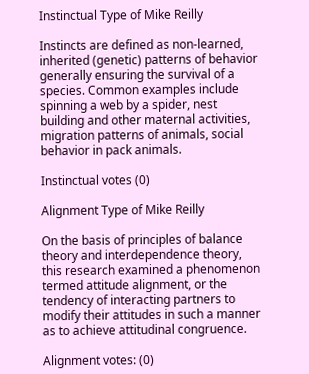Instinctual Type of Mike Reilly

Instincts are defined as non-learned, inherited (genetic) patterns of behavior generally ensuring the survival of a species. Common examples include spinning a web by a spider, nest building and other maternal activities, migration patterns of animals, social behavior in pack animals.

Instinctual votes (0)

Alignment Type of Mike Reilly

On the basis of principles of balance theory and interdependence theory, this research examined a phenomenon termed attitude alignment, or the tendency of interacting partners to modify their attitudes in such a manner as to achieve attitudinal congruence.

Alignment votes: (0)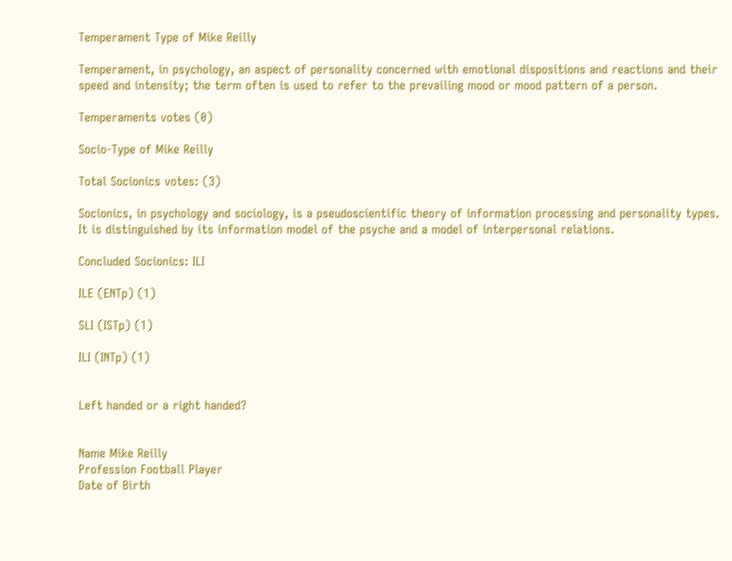Temperament Type of Mike Reilly

Temperament, in psychology, an aspect of personality concerned with emotional dispositions and reactions and their speed and intensity; the term often is used to refer to the prevailing mood or mood pattern of a person.

Temperaments votes (0)

Socio-Type of Mike Reilly

Total Socionics votes: (3)

Socionics, in psychology and sociology, is a pseudoscientific theory of information processing and personality types. It is distinguished by its information model of the psyche and a model of interpersonal relations.

Concluded Socionics: ILI

ILE (ENTp) (1)

SLI (ISTp) (1)

ILI (INTp) (1)


Left handed or a right handed?


Name Mike Reilly
Profession Football Player
Date of Birth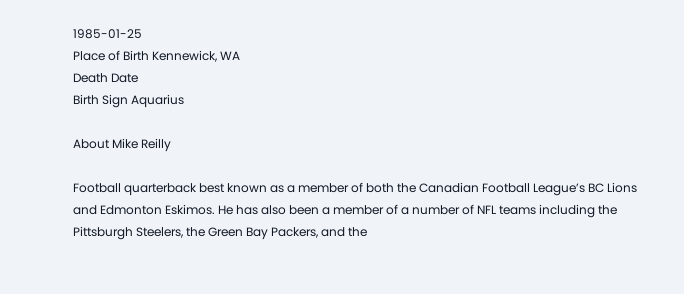1985-01-25
Place of Birth Kennewick, WA
Death Date
Birth Sign Aquarius

About Mike Reilly

Football quarterback best known as a member of both the Canadian Football League’s BC Lions and Edmonton Eskimos. He has also been a member of a number of NFL teams including the Pittsburgh Steelers, the Green Bay Packers, and the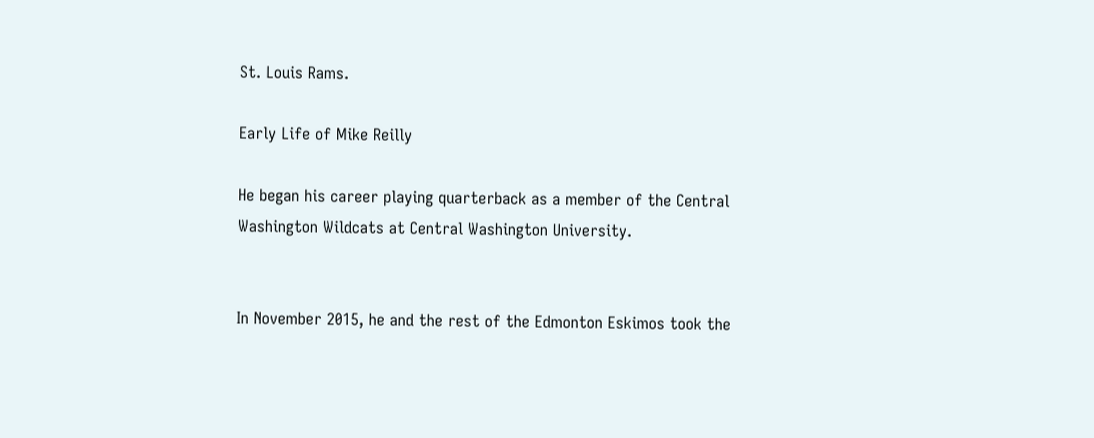St. Louis Rams.

Early Life of Mike Reilly

He began his career playing quarterback as a member of the Central Washington Wildcats at Central Washington University.


In November 2015, he and the rest of the Edmonton Eskimos took the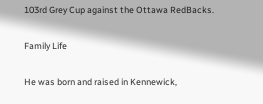103rd Grey Cup against the Ottawa RedBacks.

Family Life

He was born and raised in Kennewick,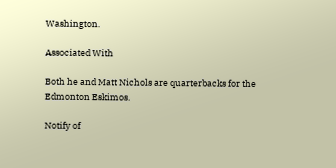Washington.

Associated With

Both he and Matt Nichols are quarterbacks for the Edmonton Eskimos.

Notify of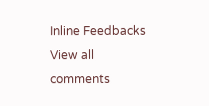Inline Feedbacks
View all comments